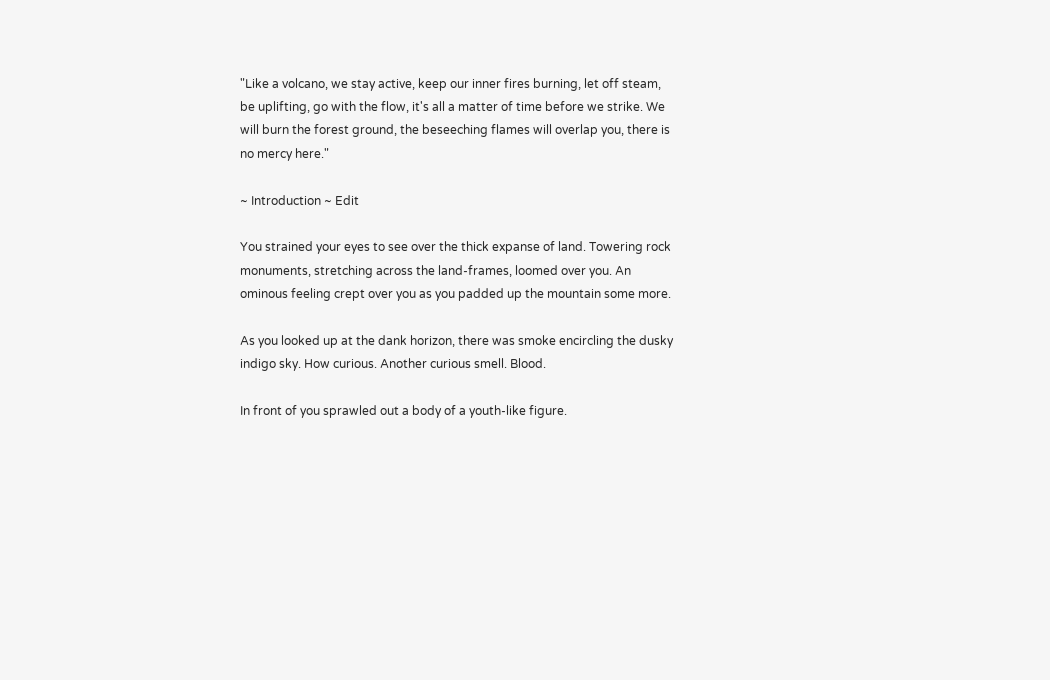"Like a volcano, we stay active, keep our inner fires burning, let off steam, be uplifting, go with the flow, it's all a matter of time before we strike. We will burn the forest ground, the beseeching flames will overlap you, there is no mercy here."

~ Introduction ~ Edit

You strained your eyes to see over the thick expanse of land. Towering rock monuments, stretching across the land-frames, loomed over you. An ominous feeling crept over you as you padded up the mountain some more.

As you looked up at the dank horizon, there was smoke encircling the dusky indigo sky. How curious. Another curious smell. Blood.

In front of you sprawled out a body of a youth-like figure.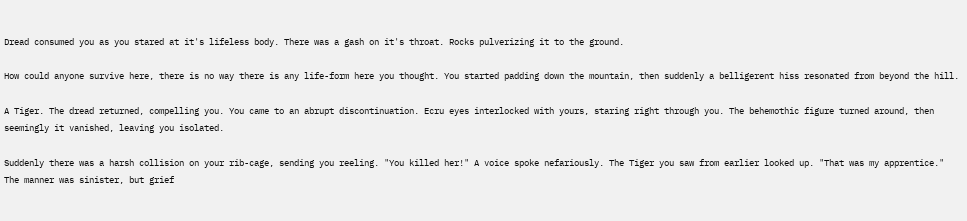Dread consumed you as you stared at it's lifeless body. There was a gash on it's throat. Rocks pulverizing it to the ground.

How could anyone survive here, there is no way there is any life-form here you thought. You started padding down the mountain, then suddenly a belligerent hiss resonated from beyond the hill.

A Tiger. The dread returned, compelling you. You came to an abrupt discontinuation. Ecru eyes interlocked with yours, staring right through you. The behemothic figure turned around, then seemingly it vanished, leaving you isolated.

Suddenly there was a harsh collision on your rib-cage, sending you reeling. "You killed her!" A voice spoke nefariously. The Tiger you saw from earlier looked up. "That was my apprentice." The manner was sinister, but grief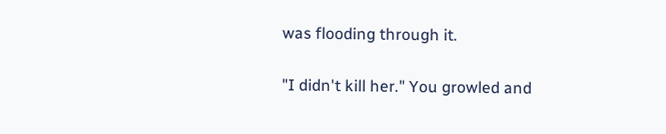was flooding through it.

"I didn't kill her." You growled and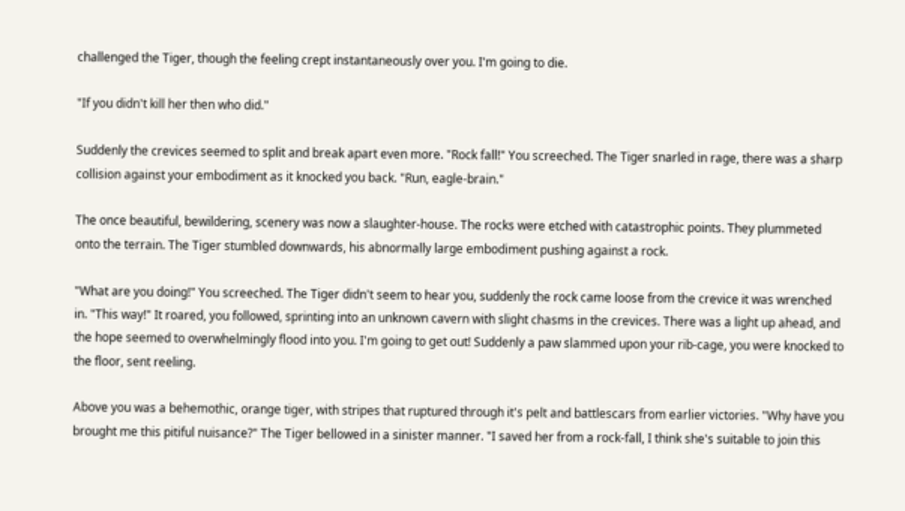challenged the Tiger, though the feeling crept instantaneously over you. I'm going to die.

"If you didn't kill her then who did."

Suddenly the crevices seemed to split and break apart even more. "Rock fall!" You screeched. The Tiger snarled in rage, there was a sharp collision against your embodiment as it knocked you back. "Run, eagle-brain."

The once beautiful, bewildering, scenery was now a slaughter-house. The rocks were etched with catastrophic points. They plummeted onto the terrain. The Tiger stumbled downwards, his abnormally large embodiment pushing against a rock.

"What are you doing!" You screeched. The Tiger didn't seem to hear you, suddenly the rock came loose from the crevice it was wrenched in. "This way!" It roared, you followed, sprinting into an unknown cavern with slight chasms in the crevices. There was a light up ahead, and the hope seemed to overwhelmingly flood into you. I'm going to get out! Suddenly a paw slammed upon your rib-cage, you were knocked to the floor, sent reeling.

Above you was a behemothic, orange tiger, with stripes that ruptured through it's pelt and battlescars from earlier victories. "Why have you brought me this pitiful nuisance?" The Tiger bellowed in a sinister manner. "I saved her from a rock-fall, I think she's suitable to join this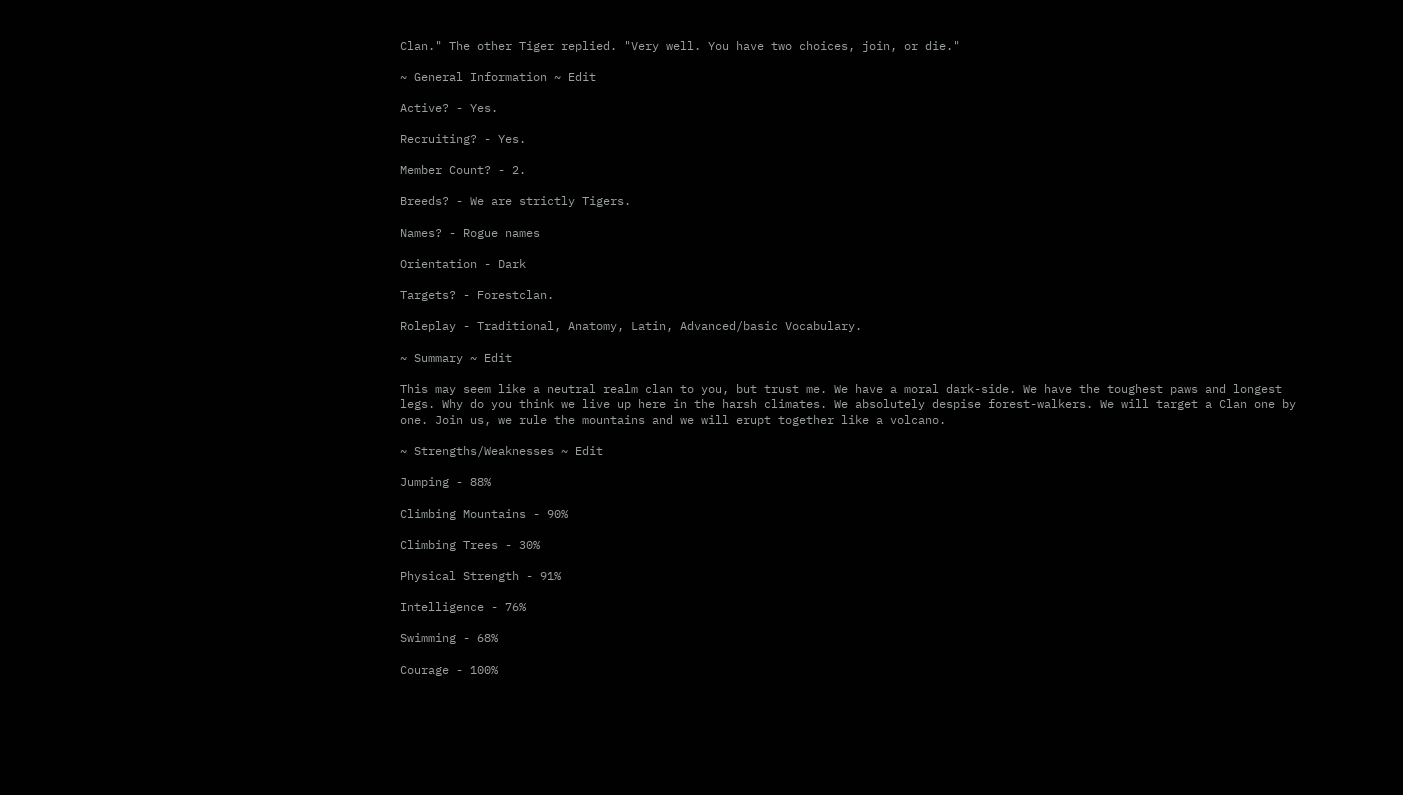Clan." The other Tiger replied. "Very well. You have two choices, join, or die."

~ General Information ~ Edit

Active? - Yes.

Recruiting? - Yes.

Member Count? - 2.

Breeds? - We are strictly Tigers.

Names? - Rogue names

Orientation - Dark

Targets? - Forestclan.

Roleplay - Traditional, Anatomy, Latin, Advanced/basic Vocabulary.

~ Summary ~ Edit

This may seem like a neutral realm clan to you, but trust me. We have a moral dark-side. We have the toughest paws and longest legs. Why do you think we live up here in the harsh climates. We absolutely despise forest-walkers. We will target a Clan one by one. Join us, we rule the mountains and we will erupt together like a volcano.

~ Strengths/Weaknesses ~ Edit

Jumping - 88%

Climbing Mountains - 90%

Climbing Trees - 30%

Physical Strength - 91%

Intelligence - 76%

Swimming - 68%

Courage - 100%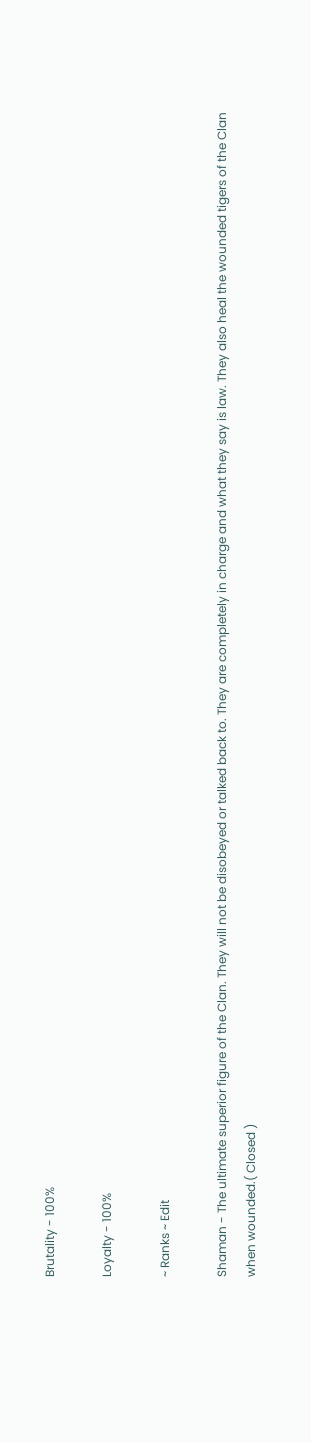Brutality - 100%

Loyalty - 100%

~ Ranks ~ Edit

Shaman - The ultimate superior figure of the Clan. They will not be disobeyed or talked back to. They are completely in charge and what they say is law. They also heal the wounded tigers of the Clan when wounded.( Closed )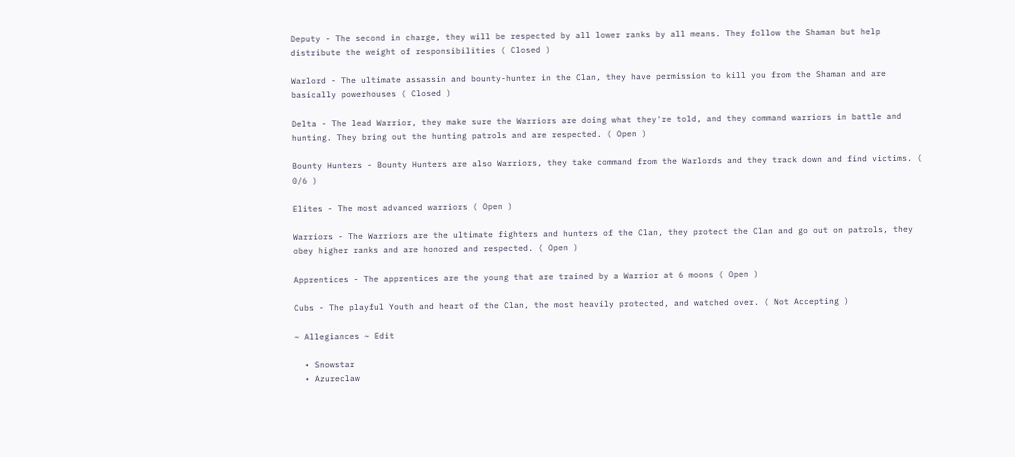Deputy - The second in charge, they will be respected by all lower ranks by all means. They follow the Shaman but help distribute the weight of responsibilities ( Closed )

Warlord - The ultimate assassin and bounty-hunter in the Clan, they have permission to kill you from the Shaman and are basically powerhouses ( Closed )

Delta - The lead Warrior, they make sure the Warriors are doing what they're told, and they command warriors in battle and hunting. They bring out the hunting patrols and are respected. ( Open )

Bounty Hunters - Bounty Hunters are also Warriors, they take command from the Warlords and they track down and find victims. ( 0/6 )

Elites - The most advanced warriors ( Open )

Warriors - The Warriors are the ultimate fighters and hunters of the Clan, they protect the Clan and go out on patrols, they obey higher ranks and are honored and respected. ( Open )

Apprentices - The apprentices are the young that are trained by a Warrior at 6 moons ( Open )

Cubs - The playful Youth and heart of the Clan, the most heavily protected, and watched over. ( Not Accepting )

~ Allegiances ~ Edit

  • Snowstar
  • Azureclaw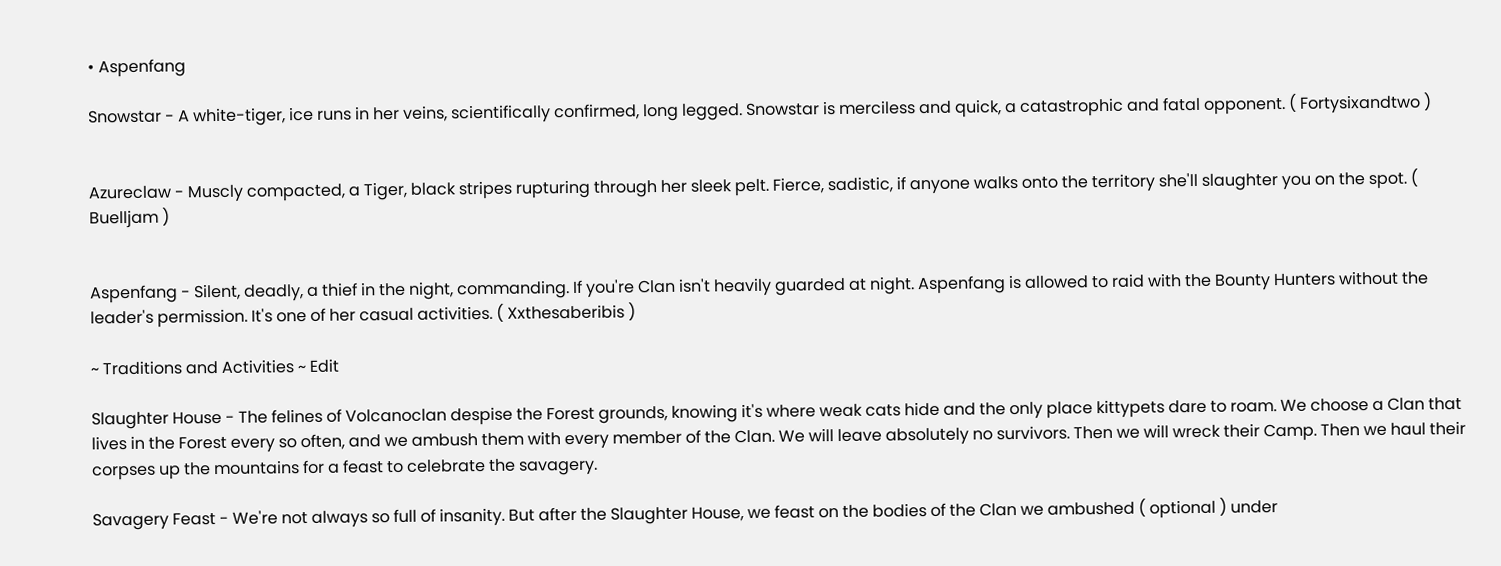• Aspenfang

Snowstar - A white-tiger, ice runs in her veins, scientifically confirmed, long legged. Snowstar is merciless and quick, a catastrophic and fatal opponent. ( Fortysixandtwo )


Azureclaw - Muscly compacted, a Tiger, black stripes rupturing through her sleek pelt. Fierce, sadistic, if anyone walks onto the territory she'll slaughter you on the spot. ( Buelljam )


Aspenfang - Silent, deadly, a thief in the night, commanding. If you're Clan isn't heavily guarded at night. Aspenfang is allowed to raid with the Bounty Hunters without the leader's permission. It's one of her casual activities. ( Xxthesaberibis )

~ Traditions and Activities ~ Edit

Slaughter House - The felines of Volcanoclan despise the Forest grounds, knowing it's where weak cats hide and the only place kittypets dare to roam. We choose a Clan that lives in the Forest every so often, and we ambush them with every member of the Clan. We will leave absolutely no survivors. Then we will wreck their Camp. Then we haul their corpses up the mountains for a feast to celebrate the savagery.

Savagery Feast - We're not always so full of insanity. But after the Slaughter House, we feast on the bodies of the Clan we ambushed ( optional ) under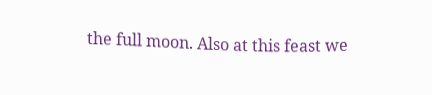the full moon. Also at this feast we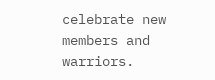celebrate new members and warriors.